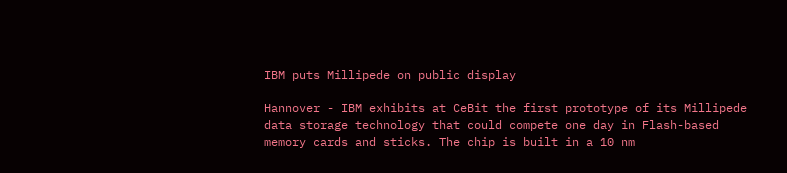IBM puts Millipede on public display

Hannover - IBM exhibits at CeBit the first prototype of its Millipede data storage technology that could compete one day in Flash-based memory cards and sticks. The chip is built in a 10 nm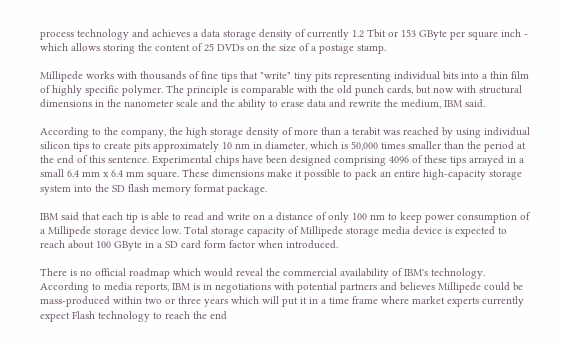process technology and achieves a data storage density of currently 1.2 Tbit or 153 GByte per square inch - which allows storing the content of 25 DVDs on the size of a postage stamp.

Millipede works with thousands of fine tips that "write" tiny pits representing individual bits into a thin film of highly specific polymer. The principle is comparable with the old punch cards, but now with structural dimensions in the nanometer scale and the ability to erase data and rewrite the medium, IBM said.

According to the company, the high storage density of more than a terabit was reached by using individual silicon tips to create pits approximately 10 nm in diameter, which is 50,000 times smaller than the period at the end of this sentence. Experimental chips have been designed comprising 4096 of these tips arrayed in a small 6.4 mm x 6.4 mm square. These dimensions make it possible to pack an entire high-capacity storage system into the SD flash memory format package.

IBM said that each tip is able to read and write on a distance of only 100 nm to keep power consumption of a Millipede storage device low. Total storage capacity of Millipede storage media device is expected to reach about 100 GByte in a SD card form factor when introduced.

There is no official roadmap which would reveal the commercial availability of IBM's technology. According to media reports, IBM is in negotiations with potential partners and believes Millipede could be mass-produced within two or three years which will put it in a time frame where market experts currently expect Flash technology to reach the end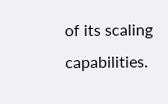of its scaling capabilities.